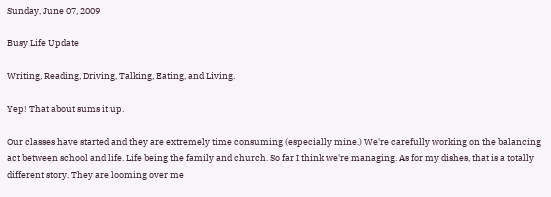Sunday, June 07, 2009

Busy Life Update

Writing, Reading, Driving, Talking, Eating, and Living.

Yep! That about sums it up.

Our classes have started and they are extremely time consuming (especially mine.) We're carefully working on the balancing act between school and life. Life being the family and church. So far I think we're managing. As for my dishes, that is a totally different story. They are looming over me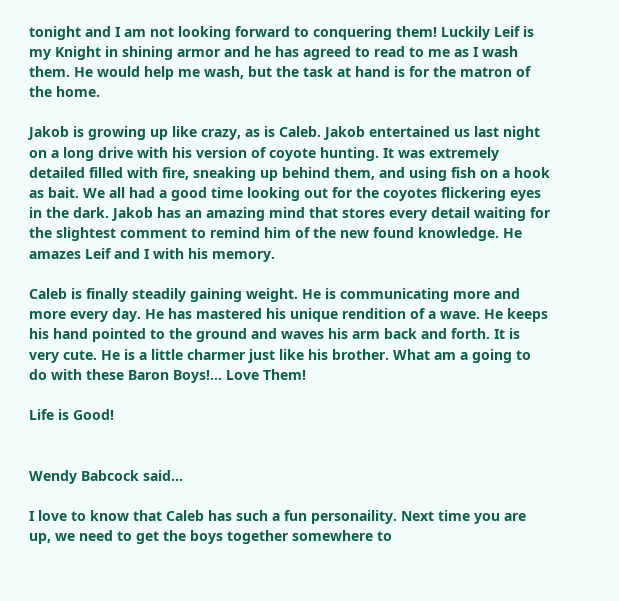tonight and I am not looking forward to conquering them! Luckily Leif is my Knight in shining armor and he has agreed to read to me as I wash them. He would help me wash, but the task at hand is for the matron of the home.

Jakob is growing up like crazy, as is Caleb. Jakob entertained us last night on a long drive with his version of coyote hunting. It was extremely detailed filled with fire, sneaking up behind them, and using fish on a hook as bait. We all had a good time looking out for the coyotes flickering eyes in the dark. Jakob has an amazing mind that stores every detail waiting for the slightest comment to remind him of the new found knowledge. He amazes Leif and I with his memory.

Caleb is finally steadily gaining weight. He is communicating more and more every day. He has mastered his unique rendition of a wave. He keeps his hand pointed to the ground and waves his arm back and forth. It is very cute. He is a little charmer just like his brother. What am a going to do with these Baron Boys!... Love Them!

Life is Good!


Wendy Babcock said...

I love to know that Caleb has such a fun personaility. Next time you are up, we need to get the boys together somewhere to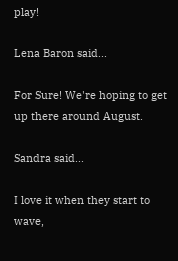play!

Lena Baron said...

For Sure! We're hoping to get up there around August.

Sandra said...

I love it when they start to wave,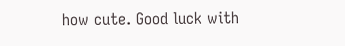how cute. Good luck with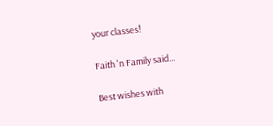your classes!

Faith 'n Family said...

Best wishes with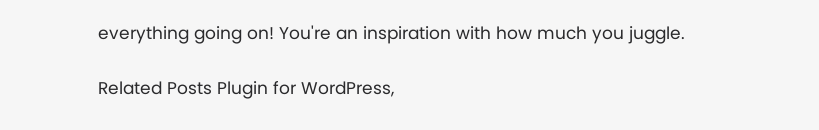everything going on! You're an inspiration with how much you juggle.

Related Posts Plugin for WordPress,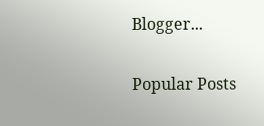Blogger...

Popular Posts